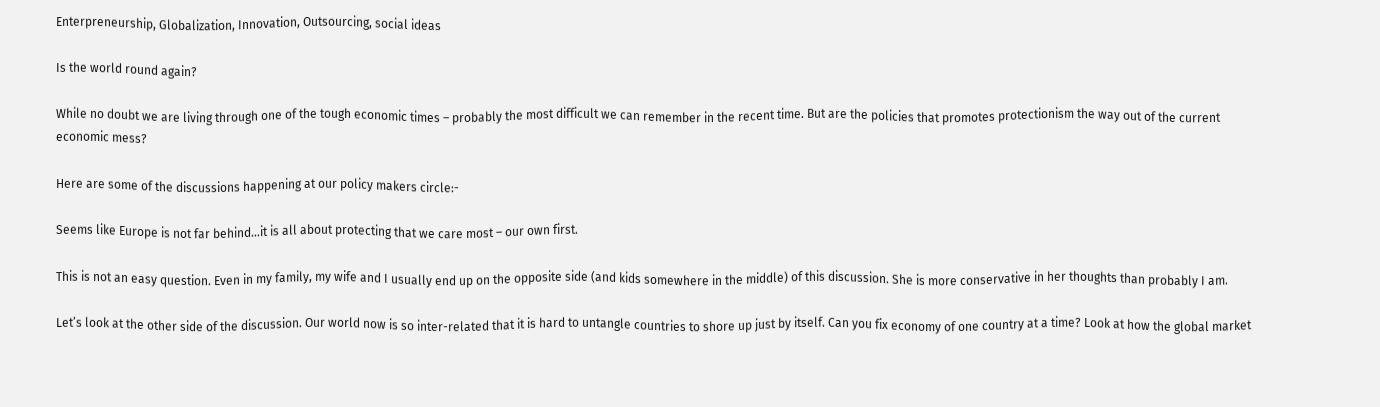Enterpreneurship, Globalization, Innovation, Outsourcing, social ideas

Is the world round again?

While no doubt we are living through one of the tough economic times – probably the most difficult we can remember in the recent time. But are the policies that promotes protectionism the way out of the current economic mess?

Here are some of the discussions happening at our policy makers circle:-

Seems like Europe is not far behind…it is all about protecting that we care most – our own first.

This is not an easy question. Even in my family, my wife and I usually end up on the opposite side (and kids somewhere in the middle) of this discussion. She is more conservative in her thoughts than probably I am.

Let’s look at the other side of the discussion. Our world now is so inter-related that it is hard to untangle countries to shore up just by itself. Can you fix economy of one country at a time? Look at how the global market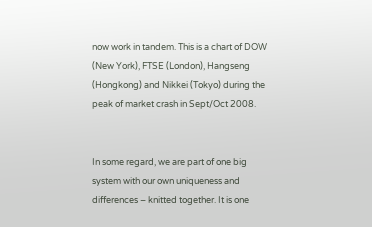now work in tandem. This is a chart of DOW (New York), FTSE (London), Hangseng (Hongkong) and Nikkei (Tokyo) during the peak of market crash in Sept/Oct 2008.


In some regard, we are part of one big system with our own uniqueness and differences – knitted together. It is one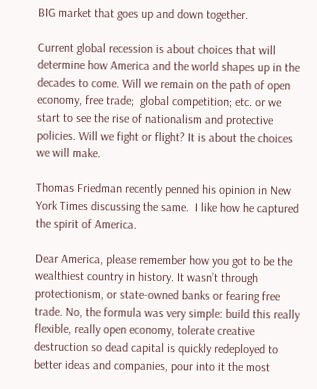BIG market that goes up and down together.

Current global recession is about choices that will determine how America and the world shapes up in the decades to come. Will we remain on the path of open economy, free trade;  global competition; etc. or we start to see the rise of nationalism and protective policies. Will we fight or flight? It is about the choices we will make.

Thomas Friedman recently penned his opinion in New York Times discussing the same.  I like how he captured the spirit of America.

Dear America, please remember how you got to be the wealthiest country in history. It wasn’t through protectionism, or state-owned banks or fearing free trade. No, the formula was very simple: build this really flexible, really open economy, tolerate creative destruction so dead capital is quickly redeployed to better ideas and companies, pour into it the most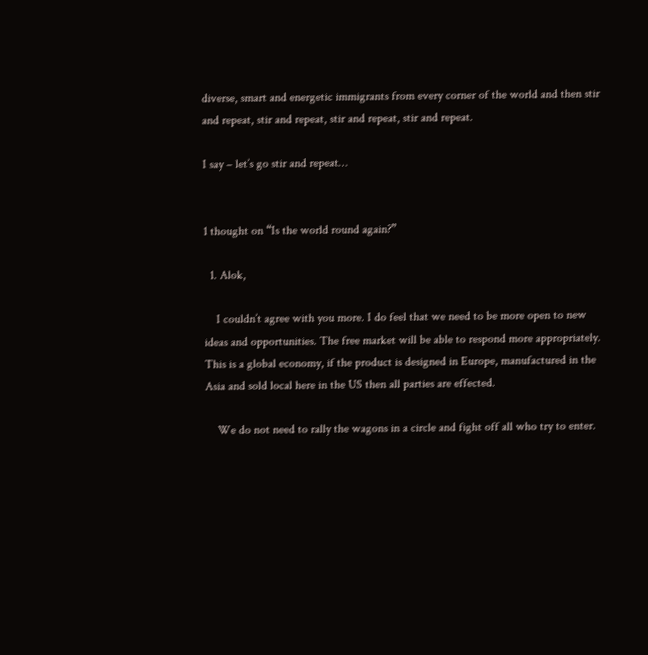diverse, smart and energetic immigrants from every corner of the world and then stir and repeat, stir and repeat, stir and repeat, stir and repeat.

I say – let’s go stir and repeat…


1 thought on “Is the world round again?”

  1. Alok,

    I couldn’t agree with you more. I do feel that we need to be more open to new ideas and opportunities. The free market will be able to respond more appropriately. This is a global economy, if the product is designed in Europe, manufactured in the Asia and sold local here in the US then all parties are effected.

    We do not need to rally the wagons in a circle and fight off all who try to enter.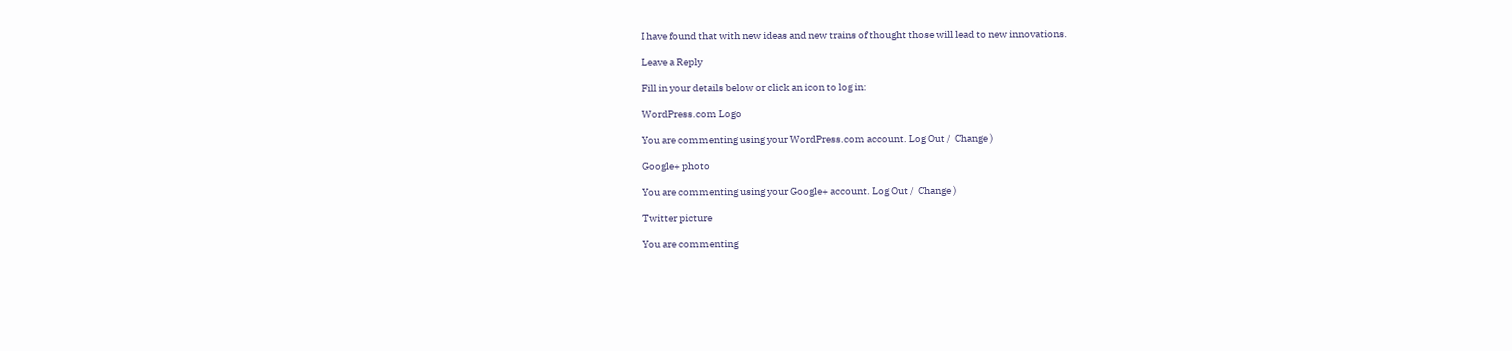I have found that with new ideas and new trains of thought those will lead to new innovations.

Leave a Reply

Fill in your details below or click an icon to log in:

WordPress.com Logo

You are commenting using your WordPress.com account. Log Out /  Change )

Google+ photo

You are commenting using your Google+ account. Log Out /  Change )

Twitter picture

You are commenting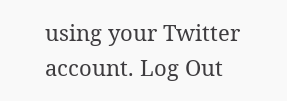using your Twitter account. Log Out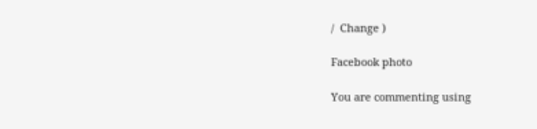/  Change )

Facebook photo

You are commenting using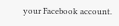your Facebook account.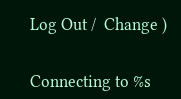Log Out /  Change )


Connecting to %s